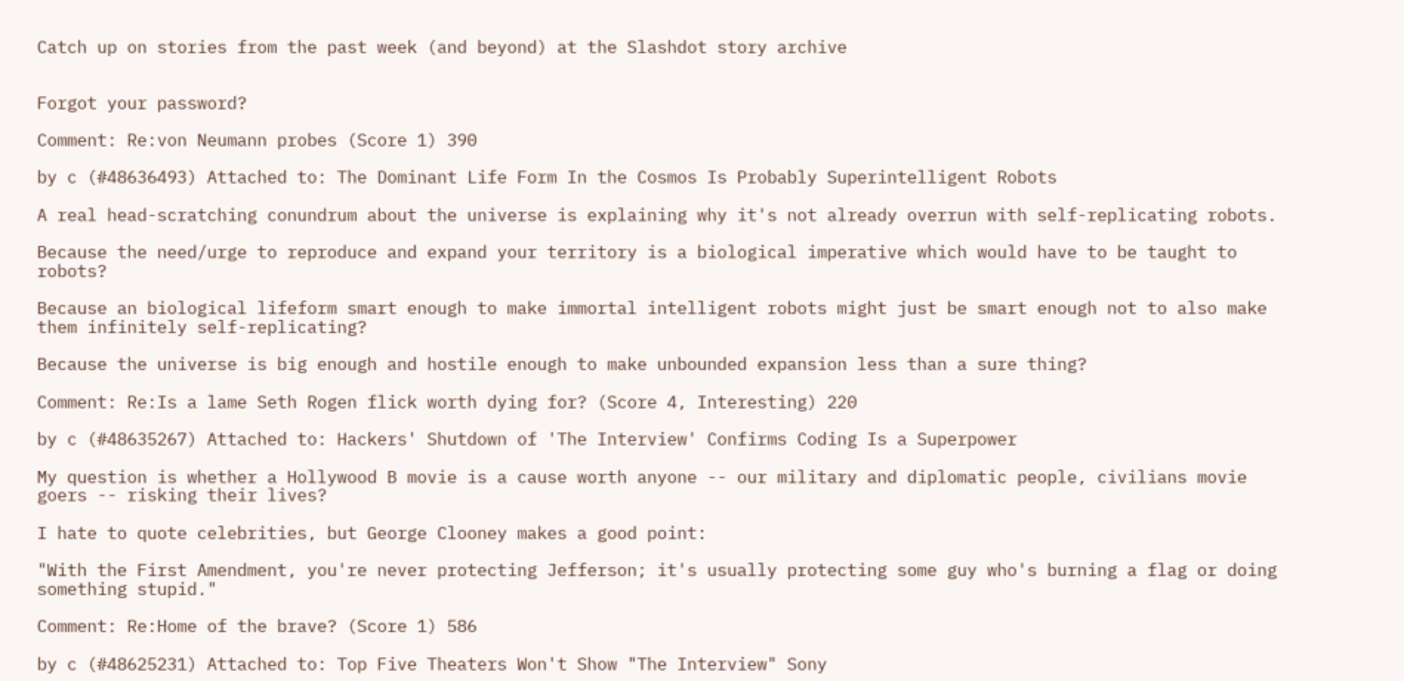Catch up on stories from the past week (and beyond) at the Slashdot story archive


Forgot your password?

Comment: Re:von Neumann probes (Score 1) 390

by c (#48636493) Attached to: The Dominant Life Form In the Cosmos Is Probably Superintelligent Robots

A real head-scratching conundrum about the universe is explaining why it's not already overrun with self-replicating robots.

Because the need/urge to reproduce and expand your territory is a biological imperative which would have to be taught to robots?

Because an biological lifeform smart enough to make immortal intelligent robots might just be smart enough not to also make them infinitely self-replicating?

Because the universe is big enough and hostile enough to make unbounded expansion less than a sure thing?

Comment: Re:Is a lame Seth Rogen flick worth dying for? (Score 4, Interesting) 220

by c (#48635267) Attached to: Hackers' Shutdown of 'The Interview' Confirms Coding Is a Superpower

My question is whether a Hollywood B movie is a cause worth anyone -- our military and diplomatic people, civilians movie goers -- risking their lives?

I hate to quote celebrities, but George Clooney makes a good point:

"With the First Amendment, you're never protecting Jefferson; it's usually protecting some guy who's burning a flag or doing something stupid."

Comment: Re:Home of the brave? (Score 1) 586

by c (#48625231) Attached to: Top Five Theaters Won't Show "The Interview" Sony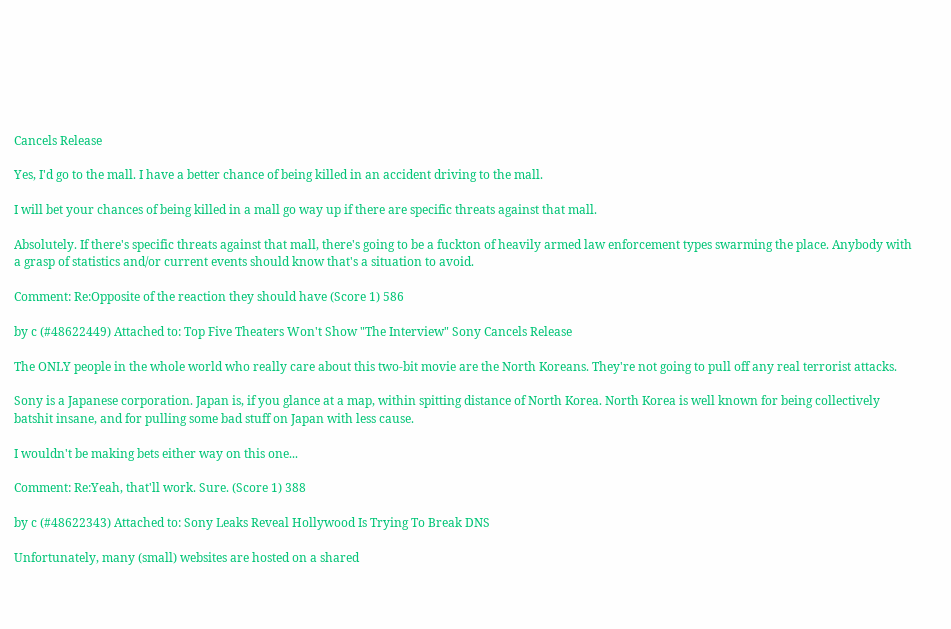Cancels Release

Yes, I'd go to the mall. I have a better chance of being killed in an accident driving to the mall.

I will bet your chances of being killed in a mall go way up if there are specific threats against that mall.

Absolutely. If there's specific threats against that mall, there's going to be a fuckton of heavily armed law enforcement types swarming the place. Anybody with a grasp of statistics and/or current events should know that's a situation to avoid.

Comment: Re:Opposite of the reaction they should have (Score 1) 586

by c (#48622449) Attached to: Top Five Theaters Won't Show "The Interview" Sony Cancels Release

The ONLY people in the whole world who really care about this two-bit movie are the North Koreans. They're not going to pull off any real terrorist attacks.

Sony is a Japanese corporation. Japan is, if you glance at a map, within spitting distance of North Korea. North Korea is well known for being collectively batshit insane, and for pulling some bad stuff on Japan with less cause.

I wouldn't be making bets either way on this one...

Comment: Re:Yeah, that'll work. Sure. (Score 1) 388

by c (#48622343) Attached to: Sony Leaks Reveal Hollywood Is Trying To Break DNS

Unfortunately, many (small) websites are hosted on a shared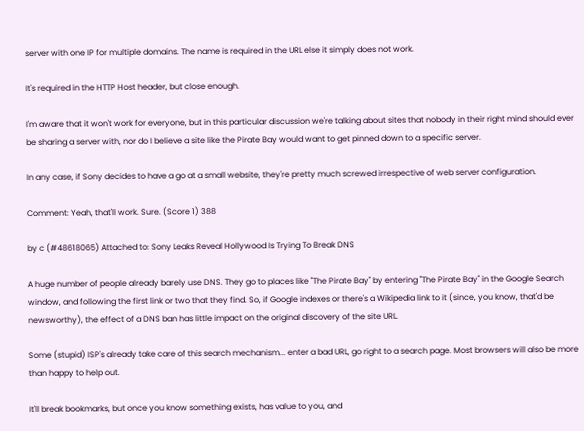server with one IP for multiple domains. The name is required in the URL else it simply does not work.

It's required in the HTTP Host header, but close enough.

I'm aware that it won't work for everyone, but in this particular discussion we're talking about sites that nobody in their right mind should ever be sharing a server with, nor do I believe a site like the Pirate Bay would want to get pinned down to a specific server.

In any case, if Sony decides to have a go at a small website, they're pretty much screwed irrespective of web server configuration.

Comment: Yeah, that'll work. Sure. (Score 1) 388

by c (#48618065) Attached to: Sony Leaks Reveal Hollywood Is Trying To Break DNS

A huge number of people already barely use DNS. They go to places like "The Pirate Bay" by entering "The Pirate Bay" in the Google Search window, and following the first link or two that they find. So, if Google indexes or there's a Wikipedia link to it (since, you know, that'd be newsworthy), the effect of a DNS ban has little impact on the original discovery of the site URL.

Some (stupid) ISP's already take care of this search mechanism... enter a bad URL, go right to a search page. Most browsers will also be more than happy to help out.

It'll break bookmarks, but once you know something exists, has value to you, and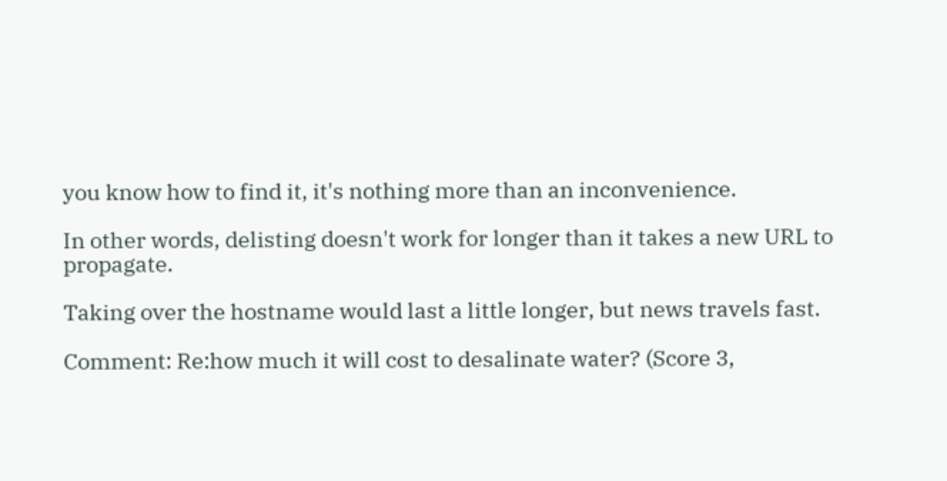you know how to find it, it's nothing more than an inconvenience.

In other words, delisting doesn't work for longer than it takes a new URL to propagate.

Taking over the hostname would last a little longer, but news travels fast.

Comment: Re:how much it will cost to desalinate water? (Score 3,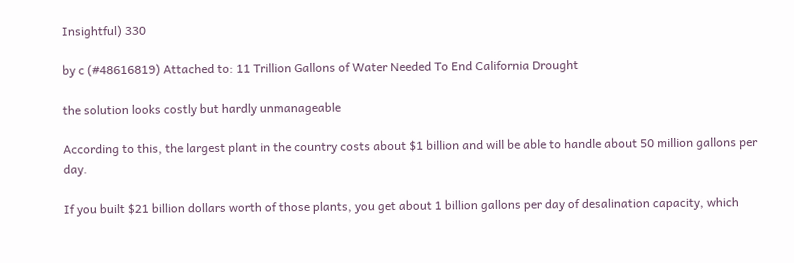Insightful) 330

by c (#48616819) Attached to: 11 Trillion Gallons of Water Needed To End California Drought

the solution looks costly but hardly unmanageable

According to this, the largest plant in the country costs about $1 billion and will be able to handle about 50 million gallons per day.

If you built $21 billion dollars worth of those plants, you get about 1 billion gallons per day of desalination capacity, which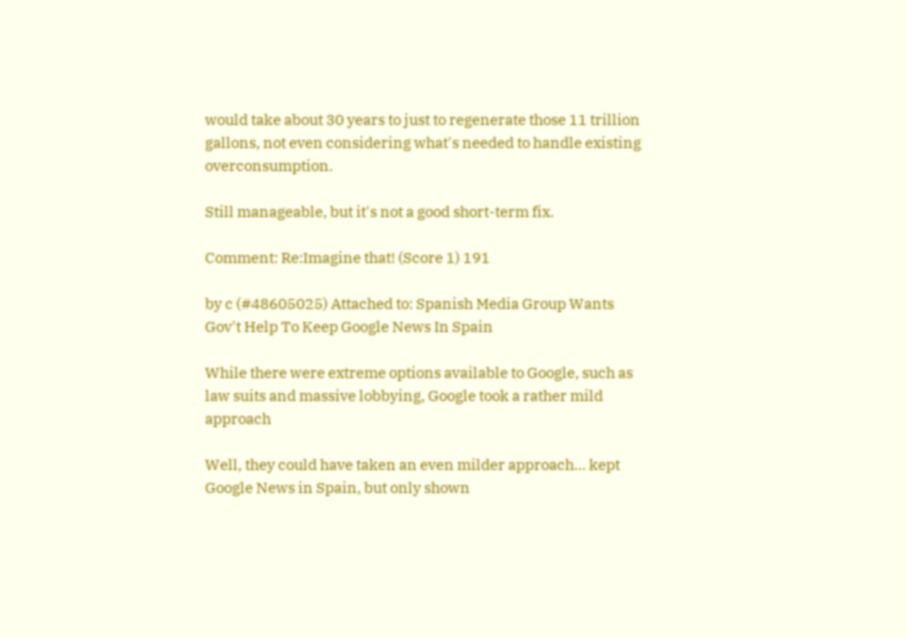would take about 30 years to just to regenerate those 11 trillion gallons, not even considering what's needed to handle existing overconsumption.

Still manageable, but it's not a good short-term fix.

Comment: Re:Imagine that! (Score 1) 191

by c (#48605025) Attached to: Spanish Media Group Wants Gov't Help To Keep Google News In Spain

While there were extreme options available to Google, such as law suits and massive lobbying, Google took a rather mild approach

Well, they could have taken an even milder approach... kept Google News in Spain, but only shown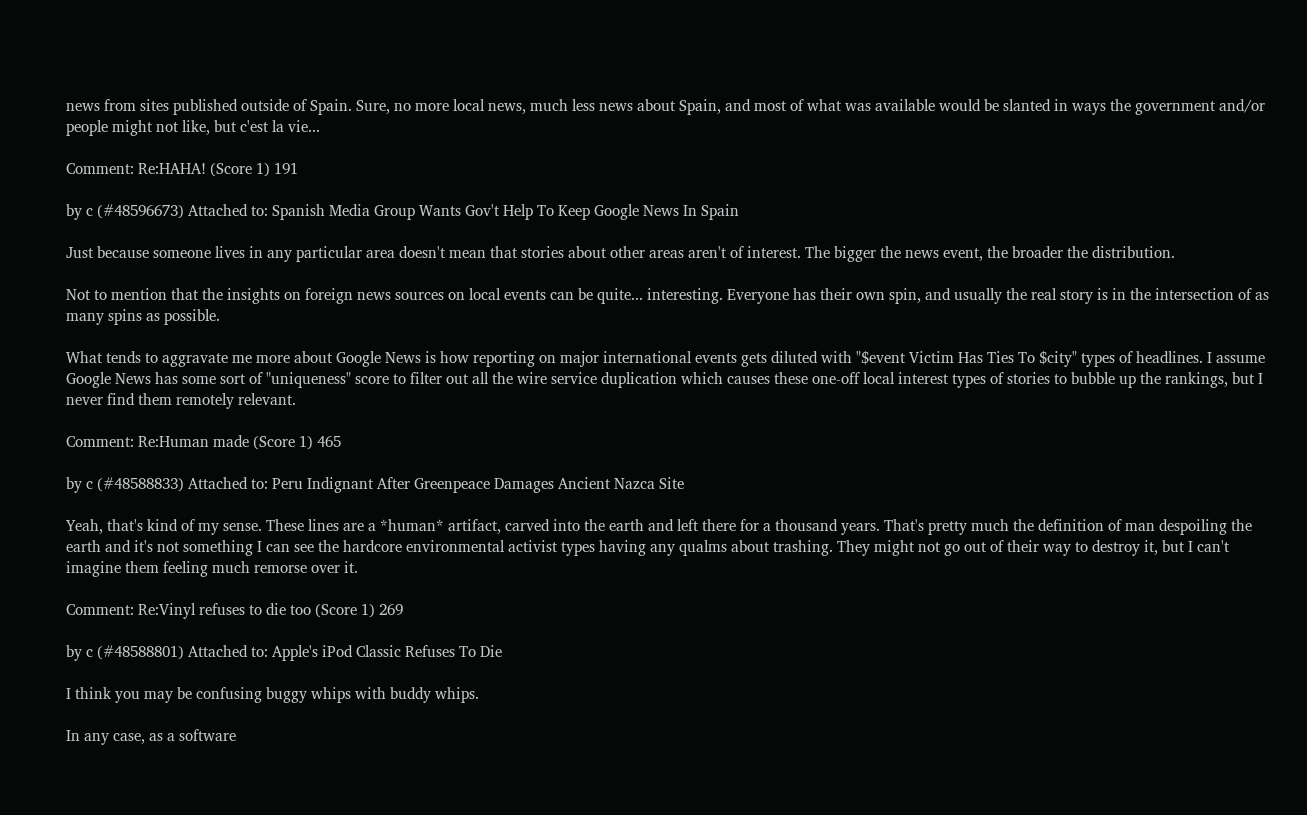news from sites published outside of Spain. Sure, no more local news, much less news about Spain, and most of what was available would be slanted in ways the government and/or people might not like, but c'est la vie...

Comment: Re:HAHA! (Score 1) 191

by c (#48596673) Attached to: Spanish Media Group Wants Gov't Help To Keep Google News In Spain

Just because someone lives in any particular area doesn't mean that stories about other areas aren't of interest. The bigger the news event, the broader the distribution.

Not to mention that the insights on foreign news sources on local events can be quite... interesting. Everyone has their own spin, and usually the real story is in the intersection of as many spins as possible.

What tends to aggravate me more about Google News is how reporting on major international events gets diluted with "$event Victim Has Ties To $city" types of headlines. I assume Google News has some sort of "uniqueness" score to filter out all the wire service duplication which causes these one-off local interest types of stories to bubble up the rankings, but I never find them remotely relevant.

Comment: Re:Human made (Score 1) 465

by c (#48588833) Attached to: Peru Indignant After Greenpeace Damages Ancient Nazca Site

Yeah, that's kind of my sense. These lines are a *human* artifact, carved into the earth and left there for a thousand years. That's pretty much the definition of man despoiling the earth and it's not something I can see the hardcore environmental activist types having any qualms about trashing. They might not go out of their way to destroy it, but I can't imagine them feeling much remorse over it.

Comment: Re:Vinyl refuses to die too (Score 1) 269

by c (#48588801) Attached to: Apple's iPod Classic Refuses To Die

I think you may be confusing buggy whips with buddy whips.

In any case, as a software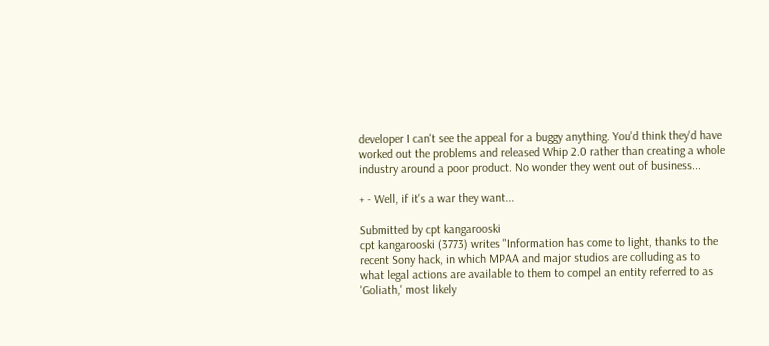developer I can't see the appeal for a buggy anything. You'd think they'd have worked out the problems and released Whip 2.0 rather than creating a whole industry around a poor product. No wonder they went out of business...

+ - Well, if it's a war they want...

Submitted by cpt kangarooski
cpt kangarooski (3773) writes "Information has come to light, thanks to the recent Sony hack, in which MPAA and major studios are colluding as to what legal actions are available to them to compel an entity referred to as 'Goliath,' most likely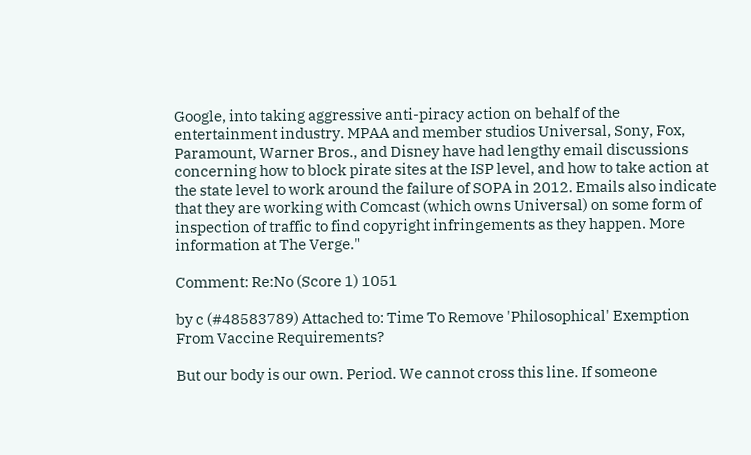Google, into taking aggressive anti-piracy action on behalf of the entertainment industry. MPAA and member studios Universal, Sony, Fox, Paramount, Warner Bros., and Disney have had lengthy email discussions concerning how to block pirate sites at the ISP level, and how to take action at the state level to work around the failure of SOPA in 2012. Emails also indicate that they are working with Comcast (which owns Universal) on some form of inspection of traffic to find copyright infringements as they happen. More information at The Verge."

Comment: Re:No (Score 1) 1051

by c (#48583789) Attached to: Time To Remove 'Philosophical' Exemption From Vaccine Requirements?

But our body is our own. Period. We cannot cross this line. If someone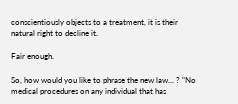conscientiously objects to a treatment, it is their natural right to decline it.

Fair enough.

So, how would you like to phrase the new law... ? "No medical procedures on any individual that has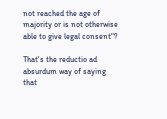not reached the age of majority or is not otherwise able to give legal consent"?

That's the reductio ad absurdum way of saying that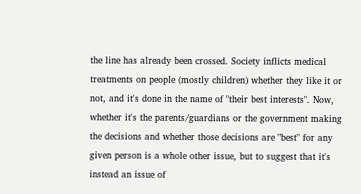the line has already been crossed. Society inflicts medical treatments on people (mostly children) whether they like it or not, and it's done in the name of "their best interests". Now, whether it's the parents/guardians or the government making the decisions and whether those decisions are "best" for any given person is a whole other issue, but to suggest that it's instead an issue of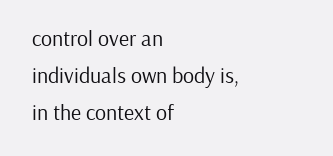control over an individuals own body is, in the context of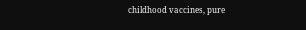childhood vaccines, pure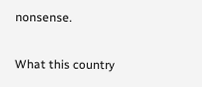nonsense.

What this country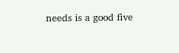needs is a good five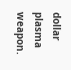dollar plasma weapon.